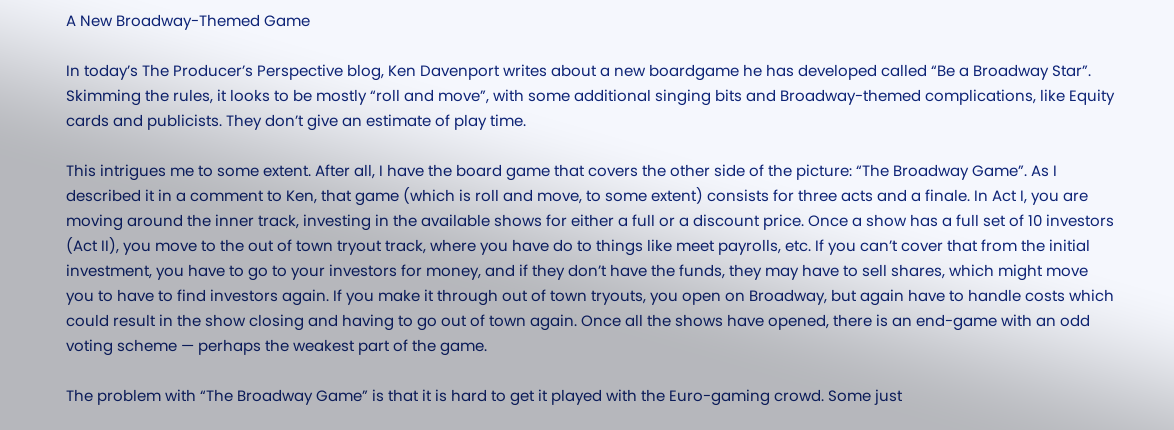A New Broadway-Themed Game

In today’s The Producer’s Perspective blog, Ken Davenport writes about a new boardgame he has developed called “Be a Broadway Star”. Skimming the rules, it looks to be mostly “roll and move”, with some additional singing bits and Broadway-themed complications, like Equity cards and publicists. They don’t give an estimate of play time.

This intrigues me to some extent. After all, I have the board game that covers the other side of the picture: “The Broadway Game”. As I described it in a comment to Ken, that game (which is roll and move, to some extent) consists for three acts and a finale. In Act I, you are moving around the inner track, investing in the available shows for either a full or a discount price. Once a show has a full set of 10 investors (Act II), you move to the out of town tryout track, where you have do to things like meet payrolls, etc. If you can’t cover that from the initial investment, you have to go to your investors for money, and if they don’t have the funds, they may have to sell shares, which might move you to have to find investors again. If you make it through out of town tryouts, you open on Broadway, but again have to handle costs which could result in the show closing and having to go out of town again. Once all the shows have opened, there is an end-game with an odd voting scheme — perhaps the weakest part of the game.

The problem with “The Broadway Game” is that it is hard to get it played with the Euro-gaming crowd. Some just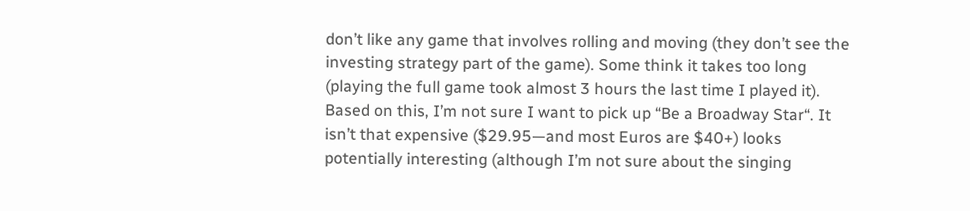don’t like any game that involves rolling and moving (they don’t see the investing strategy part of the game). Some think it takes too long (playing the full game took almost 3 hours the last time I played it). Based on this, I’m not sure I want to pick up “Be a Broadway Star“. It isn’t that expensive ($29.95—and most Euros are $40+) looks potentially interesting (although I’m not sure about the singing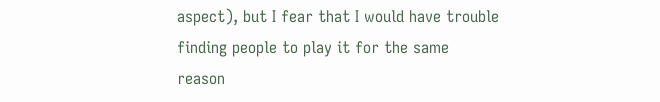aspect), but I fear that I would have trouble finding people to play it for the same reason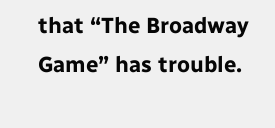that “The Broadway Game” has trouble.